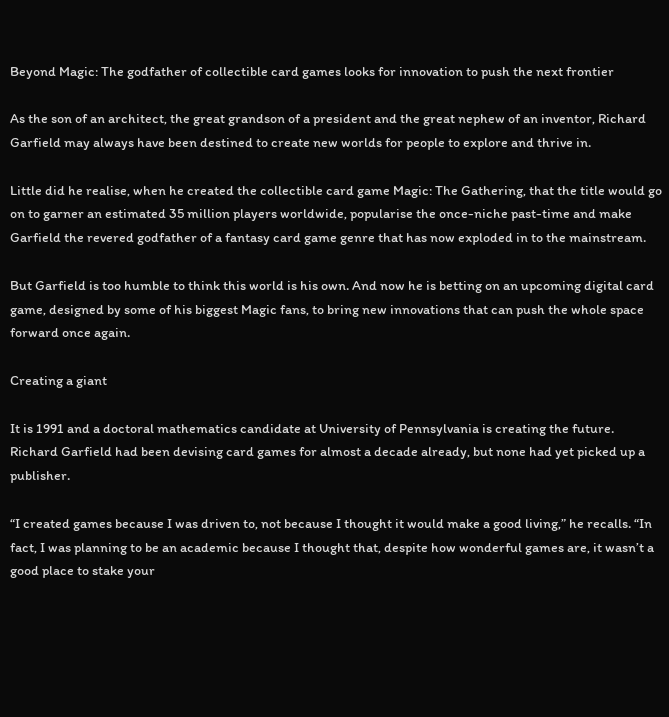Beyond Magic: The godfather of collectible card games looks for innovation to push the next frontier

As the son of an architect, the great grandson of a president and the great nephew of an inventor, Richard Garfield may always have been destined to create new worlds for people to explore and thrive in.

Little did he realise, when he created the collectible card game Magic: The Gathering, that the title would go on to garner an estimated 35 million players worldwide, popularise the once-niche past-time and make Garfield the revered godfather of a fantasy card game genre that has now exploded in to the mainstream.

But Garfield is too humble to think this world is his own. And now he is betting on an upcoming digital card game, designed by some of his biggest Magic fans, to bring new innovations that can push the whole space forward once again.

Creating a giant

It is 1991 and a doctoral mathematics candidate at University of Pennsylvania is creating the future. Richard Garfield had been devising card games for almost a decade already, but none had yet picked up a publisher.

“I created games because I was driven to, not because I thought it would make a good living,” he recalls. “In fact, I was planning to be an academic because I thought that, despite how wonderful games are, it wasn’t a good place to stake your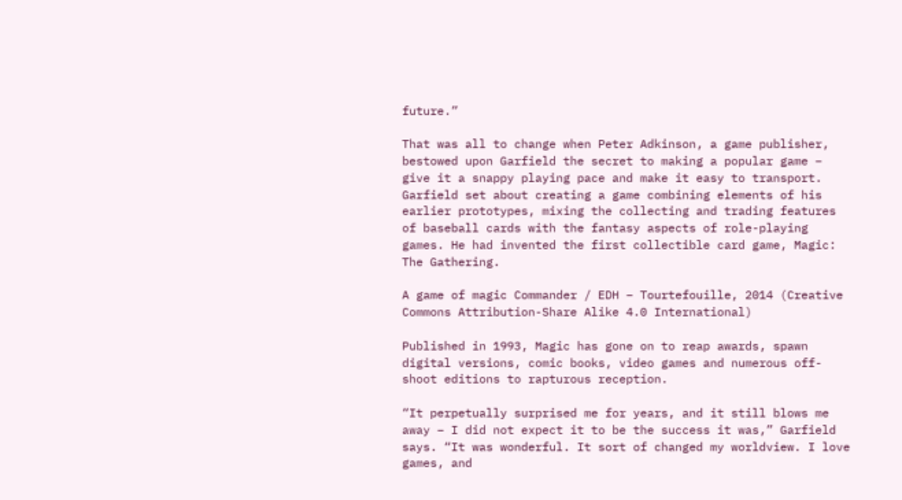future.”

That was all to change when Peter Adkinson, a game publisher, bestowed upon Garfield the secret to making a popular game – give it a snappy playing pace and make it easy to transport. Garfield set about creating a game combining elements of his earlier prototypes, mixing the collecting and trading features of baseball cards with the fantasy aspects of role-playing games. He had invented the first collectible card game, Magic: The Gathering.

A game of magic Commander / EDH – Tourtefouille, 2014 (Creative Commons Attribution-Share Alike 4.0 International)

Published in 1993, Magic has gone on to reap awards, spawn digital versions, comic books, video games and numerous off-shoot editions to rapturous reception.

“It perpetually surprised me for years, and it still blows me away – I did not expect it to be the success it was,” Garfield says. “It was wonderful. It sort of changed my worldview. I love games, and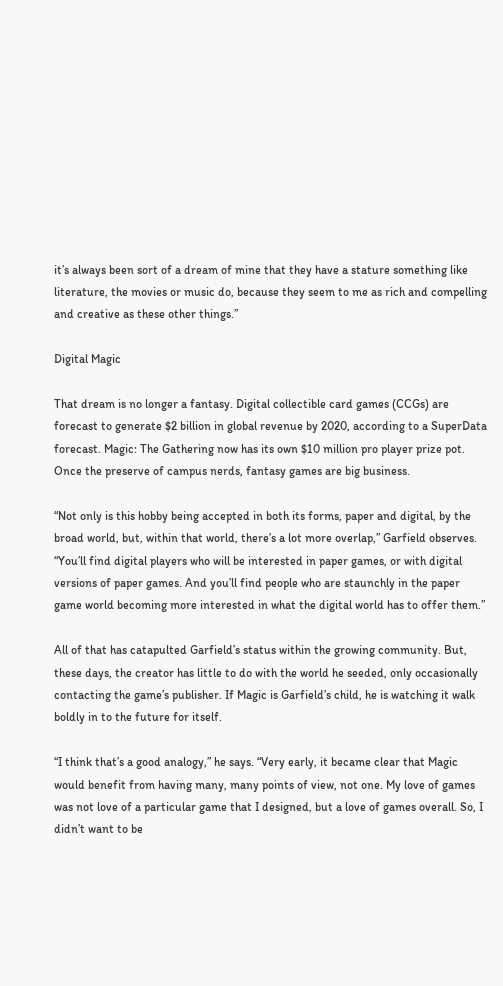it’s always been sort of a dream of mine that they have a stature something like literature, the movies or music do, because they seem to me as rich and compelling and creative as these other things.”

Digital Magic

That dream is no longer a fantasy. Digital collectible card games (CCGs) are forecast to generate $2 billion in global revenue by 2020, according to a SuperData forecast. Magic: The Gathering now has its own $10 million pro player prize pot. Once the preserve of campus nerds, fantasy games are big business.

“Not only is this hobby being accepted in both its forms, paper and digital, by the broad world, but, within that world, there’s a lot more overlap,” Garfield observes. “You’ll find digital players who will be interested in paper games, or with digital versions of paper games. And you’ll find people who are staunchly in the paper game world becoming more interested in what the digital world has to offer them.”

All of that has catapulted Garfield’s status within the growing community. But, these days, the creator has little to do with the world he seeded, only occasionally contacting the game’s publisher. If Magic is Garfield’s child, he is watching it walk boldly in to the future for itself.

“I think that’s a good analogy,” he says. “Very early, it became clear that Magic would benefit from having many, many points of view, not one. My love of games was not love of a particular game that I designed, but a love of games overall. So, I didn’t want to be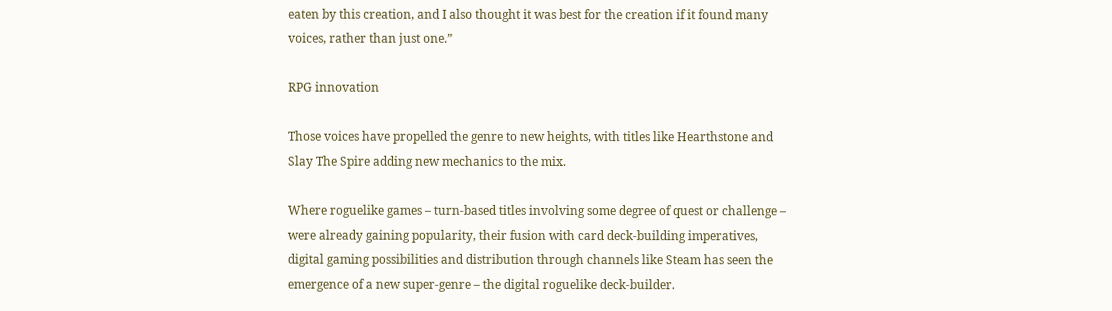eaten by this creation, and I also thought it was best for the creation if it found many voices, rather than just one.”

RPG innovation

Those voices have propelled the genre to new heights, with titles like Hearthstone and Slay The Spire adding new mechanics to the mix.

Where roguelike games – turn-based titles involving some degree of quest or challenge – were already gaining popularity, their fusion with card deck-building imperatives, digital gaming possibilities and distribution through channels like Steam has seen the emergence of a new super-genre – the digital roguelike deck-builder.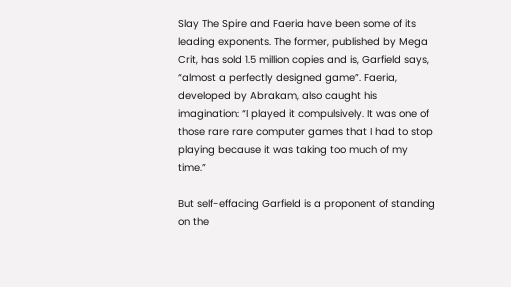Slay The Spire and Faeria have been some of its leading exponents. The former, published by Mega Crit, has sold 1.5 million copies and is, Garfield says, “almost a perfectly designed game”. Faeria, developed by Abrakam, also caught his imagination: “I played it compulsively. It was one of those rare rare computer games that I had to stop playing because it was taking too much of my time.”

But self-effacing Garfield is a proponent of standing on the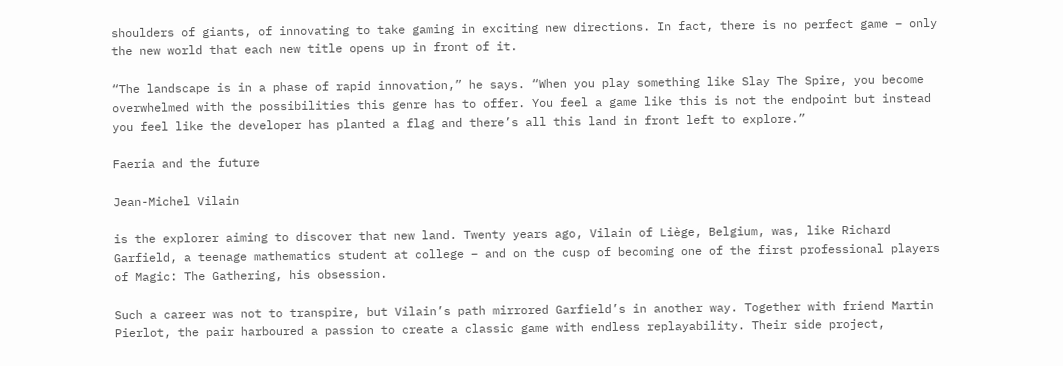shoulders of giants, of innovating to take gaming in exciting new directions. In fact, there is no perfect game – only the new world that each new title opens up in front of it.

“The landscape is in a phase of rapid innovation,” he says. “When you play something like Slay The Spire, you become overwhelmed with the possibilities this genre has to offer. You feel a game like this is not the endpoint but instead you feel like the developer has planted a flag and there’s all this land in front left to explore.”

Faeria and the future

Jean-Michel Vilain

is the explorer aiming to discover that new land. Twenty years ago, Vilain of Liège, Belgium, was, like Richard Garfield, a teenage mathematics student at college – and on the cusp of becoming one of the first professional players of Magic: The Gathering, his obsession.

Such a career was not to transpire, but Vilain’s path mirrored Garfield’s in another way. Together with friend Martin Pierlot, the pair harboured a passion to create a classic game with endless replayability. Their side project,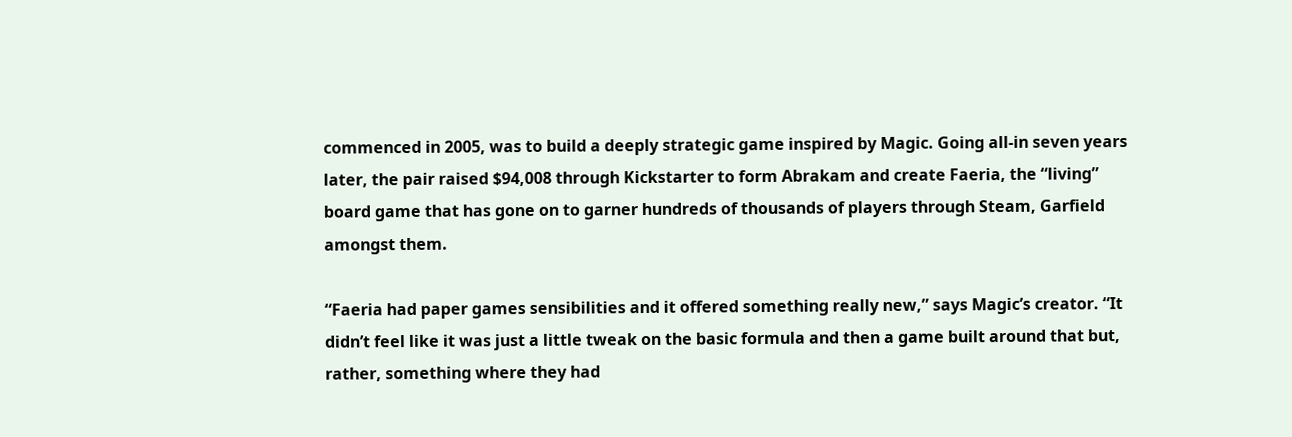commenced in 2005, was to build a deeply strategic game inspired by Magic. Going all-in seven years later, the pair raised $94,008 through Kickstarter to form Abrakam and create Faeria, the “living” board game that has gone on to garner hundreds of thousands of players through Steam, Garfield amongst them.

“Faeria had paper games sensibilities and it offered something really new,” says Magic’s creator. “It didn’t feel like it was just a little tweak on the basic formula and then a game built around that but, rather, something where they had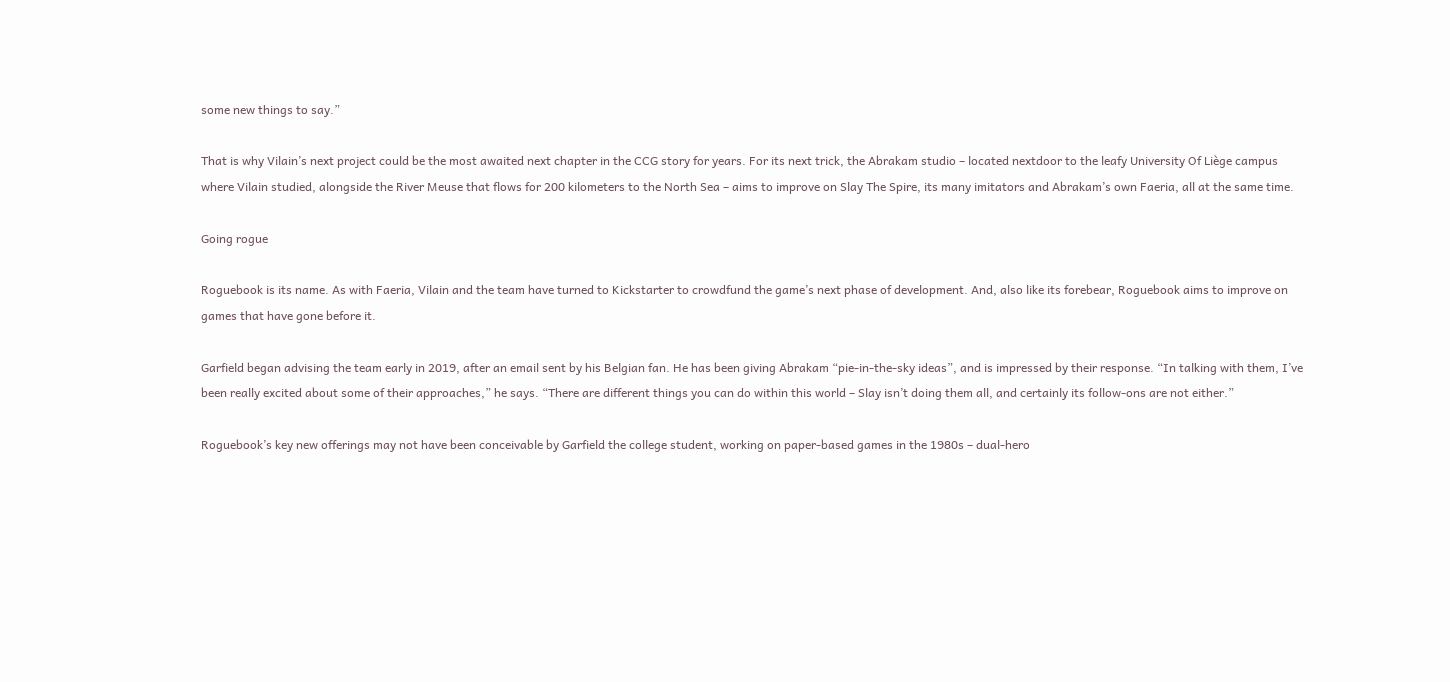some new things to say.”

That is why Vilain’s next project could be the most awaited next chapter in the CCG story for years. For its next trick, the Abrakam studio – located nextdoor to the leafy University Of Liège campus where Vilain studied, alongside the River Meuse that flows for 200 kilometers to the North Sea – aims to improve on Slay The Spire, its many imitators and Abrakam’s own Faeria, all at the same time.

Going rogue

Roguebook is its name. As with Faeria, Vilain and the team have turned to Kickstarter to crowdfund the game’s next phase of development. And, also like its forebear, Roguebook aims to improve on games that have gone before it.

Garfield began advising the team early in 2019, after an email sent by his Belgian fan. He has been giving Abrakam “pie-in-the-sky ideas”, and is impressed by their response. “In talking with them, I’ve been really excited about some of their approaches,” he says. “There are different things you can do within this world – Slay isn’t doing them all, and certainly its follow-ons are not either.”

Roguebook’s key new offerings may not have been conceivable by Garfield the college student, working on paper-based games in the 1980s – dual-hero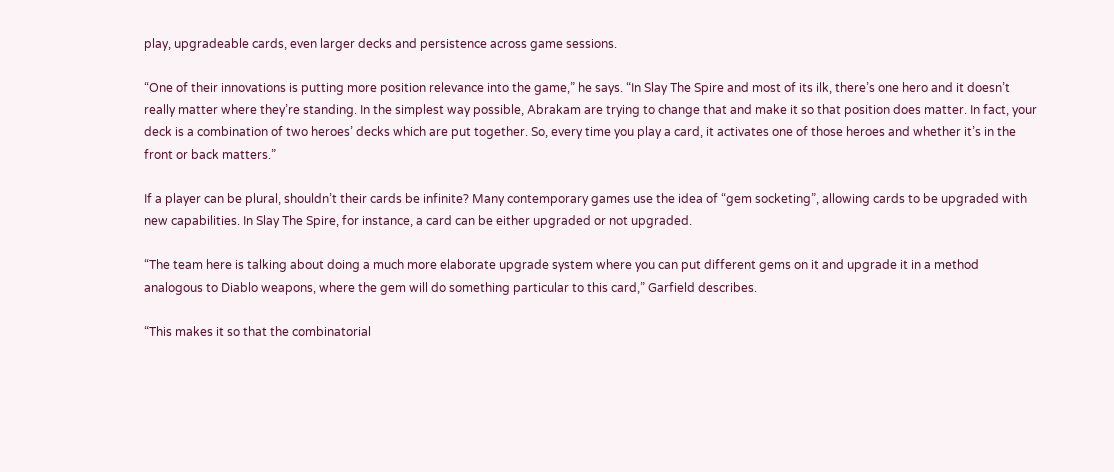play, upgradeable cards, even larger decks and persistence across game sessions.

“One of their innovations is putting more position relevance into the game,” he says. “In Slay The Spire and most of its ilk, there’s one hero and it doesn’t really matter where they’re standing. In the simplest way possible, Abrakam are trying to change that and make it so that position does matter. In fact, your deck is a combination of two heroes’ decks which are put together. So, every time you play a card, it activates one of those heroes and whether it’s in the front or back matters.”

If a player can be plural, shouldn’t their cards be infinite? Many contemporary games use the idea of “gem socketing”, allowing cards to be upgraded with new capabilities. In Slay The Spire, for instance, a card can be either upgraded or not upgraded.

“The team here is talking about doing a much more elaborate upgrade system where you can put different gems on it and upgrade it in a method analogous to Diablo weapons, where the gem will do something particular to this card,” Garfield describes.

“This makes it so that the combinatorial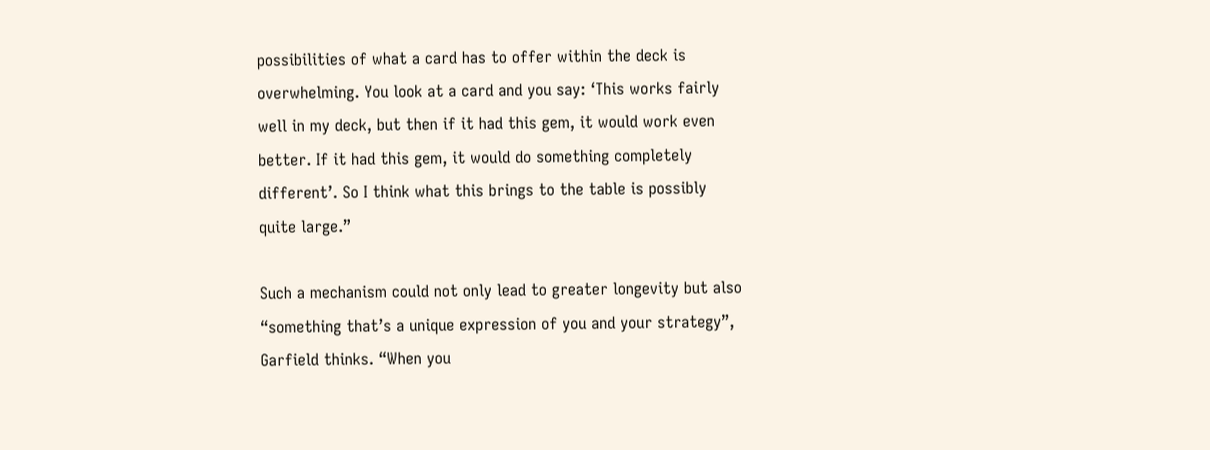possibilities of what a card has to offer within the deck is overwhelming. You look at a card and you say: ‘This works fairly well in my deck, but then if it had this gem, it would work even better. If it had this gem, it would do something completely different’. So I think what this brings to the table is possibly quite large.”

Such a mechanism could not only lead to greater longevity but also “something that’s a unique expression of you and your strategy”, Garfield thinks. “When you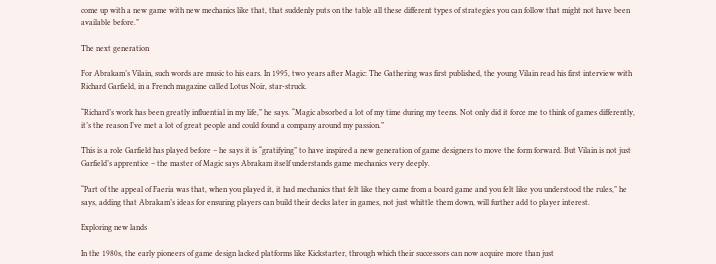come up with a new game with new mechanics like that, that suddenly puts on the table all these different types of strategies you can follow that might not have been available before.”

The next generation

For Abrakam’s Vilain, such words are music to his ears. In 1995, two years after Magic: The Gathering was first published, the young Vilain read his first interview with Richard Garfield, in a French magazine called Lotus Noir, star-struck.

“Richard’s work has been greatly influential in my life,” he says. “Magic absorbed a lot of my time during my teens. Not only did it force me to think of games differently, it’s the reason I’ve met a lot of great people and could found a company around my passion.”

This is a role Garfield has played before – he says it is “gratifying” to have inspired a new generation of game designers to move the form forward. But Vilain is not just Garfield’s apprentice – the master of Magic says Abrakam itself understands game mechanics very deeply.

“Part of the appeal of Faeria was that, when you played it, it had mechanics that felt like they came from a board game and you felt like you understood the rules,” he says, adding that Abrakam’s ideas for ensuring players can build their decks later in games, not just whittle them down, will further add to player interest.

Exploring new lands

In the 1980s, the early pioneers of game design lacked platforms like Kickstarter, through which their successors can now acquire more than just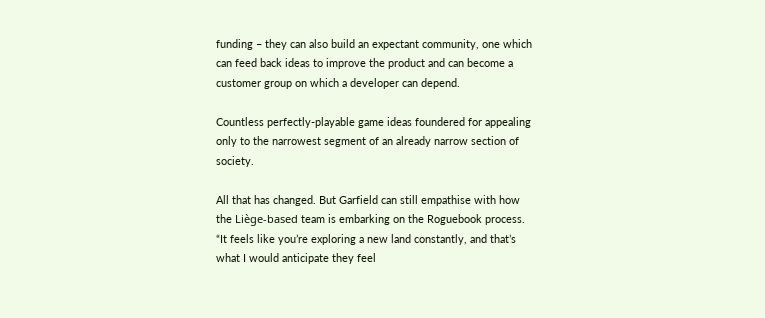funding – they can also build an expectant community, one which can feed back ideas to improve the product and can become a customer group on which a developer can depend.

Countless perfectly-playable game ideas foundered for appealing only to the narrowest segment of an already narrow section of society.

All that has changed. But Garfield can still empathise with how the Liège-based team is embarking on the Roguebook process. “It feels like you’re exploring a new land constantly, and that’s what I would anticipate they feel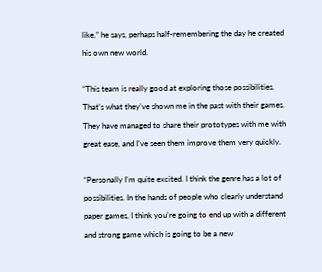like,” he says, perhaps half-remembering the day he created his own new world.

“This team is really good at exploring those possibilities. That’s what they’ve shown me in the past with their games. They have managed to share their prototypes with me with great ease, and I’ve seen them improve them very quickly.

“Personally I’m quite excited. I think the genre has a lot of possibilities. In the hands of people who clearly understand paper games, I think you’re going to end up with a different and strong game which is going to be a new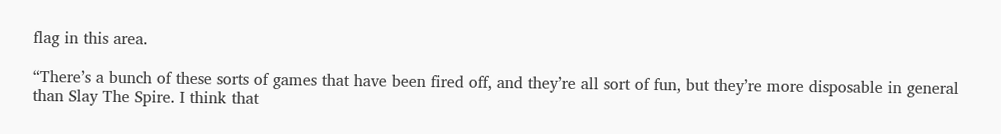flag in this area.

“There’s a bunch of these sorts of games that have been fired off, and they’re all sort of fun, but they’re more disposable in general than Slay The Spire. I think that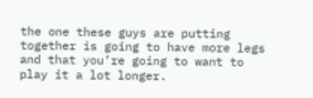the one these guys are putting together is going to have more legs and that you’re going to want to play it a lot longer.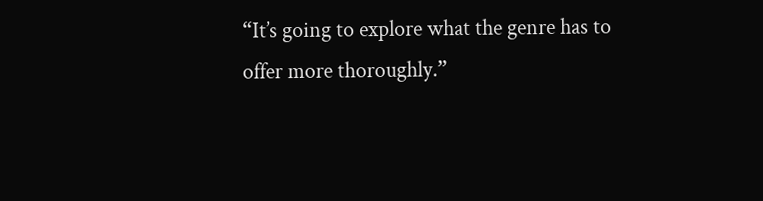“It’s going to explore what the genre has to offer more thoroughly.”